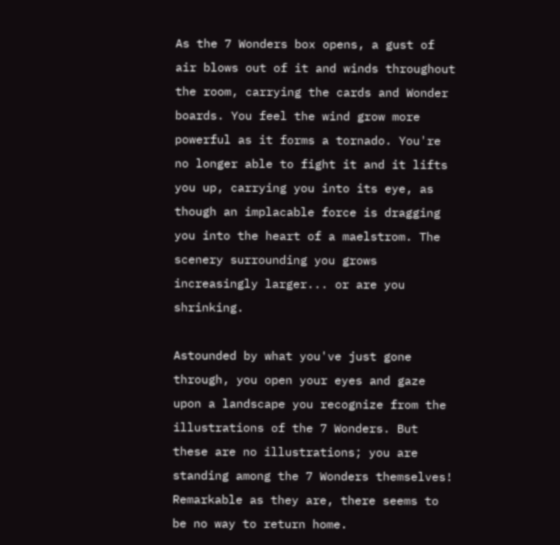As the 7 Wonders box opens, a gust of air blows out of it and winds throughout the room, carrying the cards and Wonder boards. You feel the wind grow more powerful as it forms a tornado. You're no longer able to fight it and it lifts you up, carrying you into its eye, as though an implacable force is dragging you into the heart of a maelstrom. The scenery surrounding you grows increasingly larger... or are you shrinking.

Astounded by what you've just gone through, you open your eyes and gaze upon a landscape you recognize from the illustrations of the 7 Wonders. But these are no illustrations; you are standing among the 7 Wonders themselves! Remarkable as they are, there seems to be no way to return home.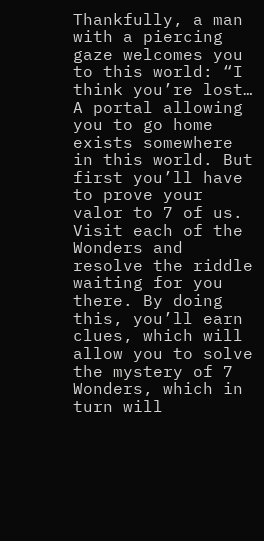Thankfully, a man with a piercing gaze welcomes you to this world: “I think you’re lost… A portal allowing you to go home exists somewhere in this world. But first you’ll have to prove your valor to 7 of us. Visit each of the Wonders and resolve the riddle waiting for you there. By doing this, you’ll earn clues, which will allow you to solve the mystery of 7 Wonders, which in turn will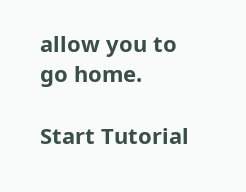allow you to go home.

Start Tutorial